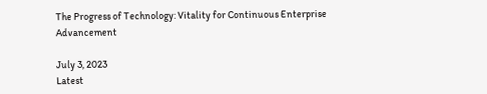The Progress of Technology: Vitality for Continuous Enterprise Advancement

July 3, 2023
Latest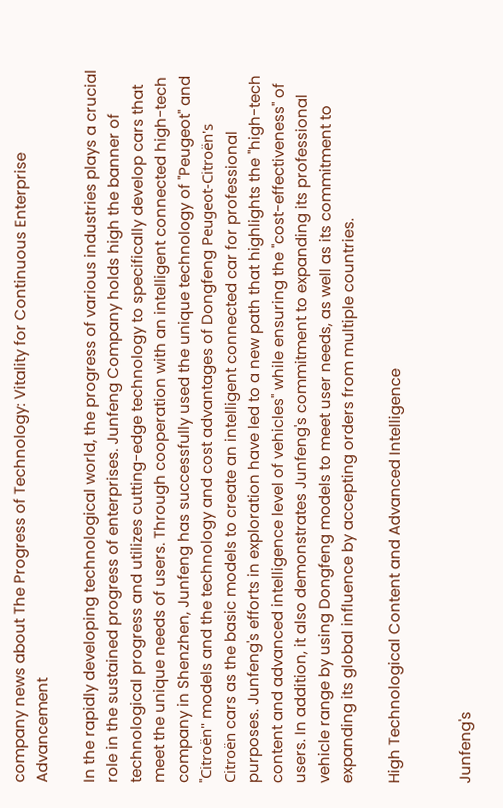company news about The Progress of Technology: Vitality for Continuous Enterprise Advancement

In the rapidly developing technological world, the progress of various industries plays a crucial role in the sustained progress of enterprises. Junfeng Company holds high the banner of technological progress and utilizes cutting-edge technology to specifically develop cars that meet the unique needs of users. Through cooperation with an intelligent connected high-tech company in Shenzhen, Junfeng has successfully used the unique technology of "Peugeot" and "Citroën" models and the technology and cost advantages of Dongfeng Peugeot-Citroën's Citroën cars as the basic models to create an intelligent connected car for professional purposes. Junfeng's efforts in exploration have led to a new path that highlights the "high-tech content and advanced intelligence level of vehicles" while ensuring the "cost-effectiveness" of users. In addition, it also demonstrates Junfeng's commitment to expanding its professional vehicle range by using Dongfeng models to meet user needs, as well as its commitment to expanding its global influence by accepting orders from multiple countries.

High Technological Content and Advanced Intelligence


Junfeng's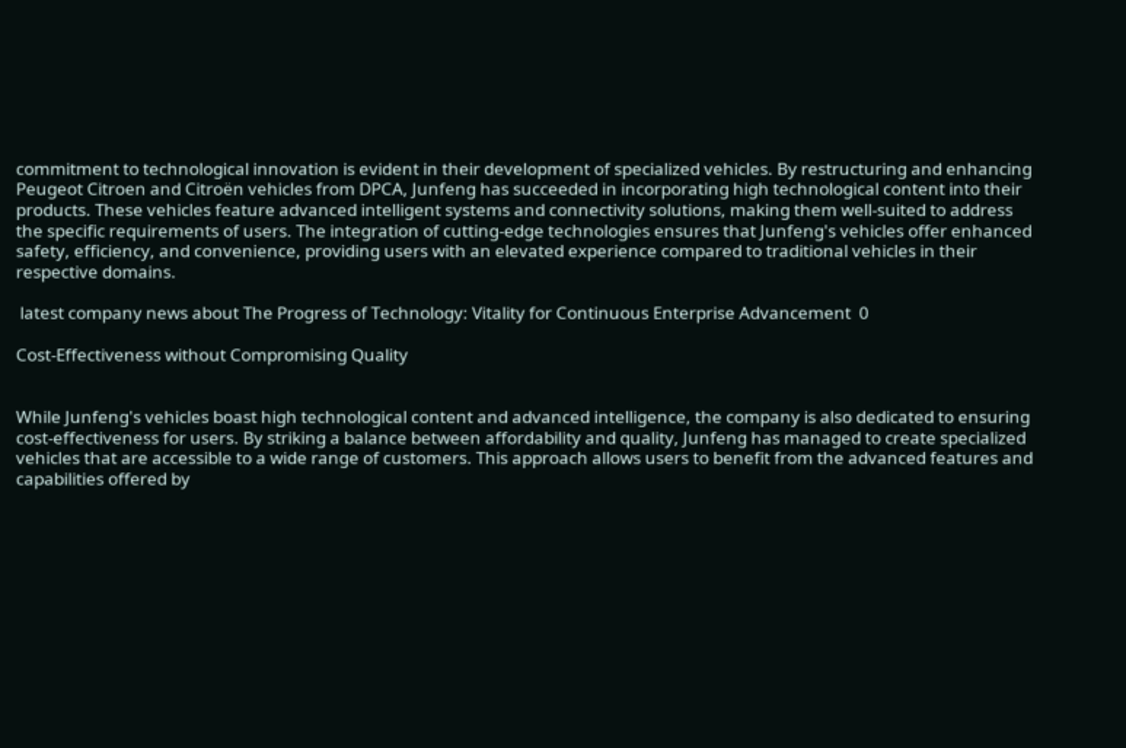commitment to technological innovation is evident in their development of specialized vehicles. By restructuring and enhancing Peugeot Citroen and Citroën vehicles from DPCA, Junfeng has succeeded in incorporating high technological content into their products. These vehicles feature advanced intelligent systems and connectivity solutions, making them well-suited to address the specific requirements of users. The integration of cutting-edge technologies ensures that Junfeng's vehicles offer enhanced safety, efficiency, and convenience, providing users with an elevated experience compared to traditional vehicles in their respective domains.

 latest company news about The Progress of Technology: Vitality for Continuous Enterprise Advancement  0

Cost-Effectiveness without Compromising Quality


While Junfeng's vehicles boast high technological content and advanced intelligence, the company is also dedicated to ensuring cost-effectiveness for users. By striking a balance between affordability and quality, Junfeng has managed to create specialized vehicles that are accessible to a wide range of customers. This approach allows users to benefit from the advanced features and capabilities offered by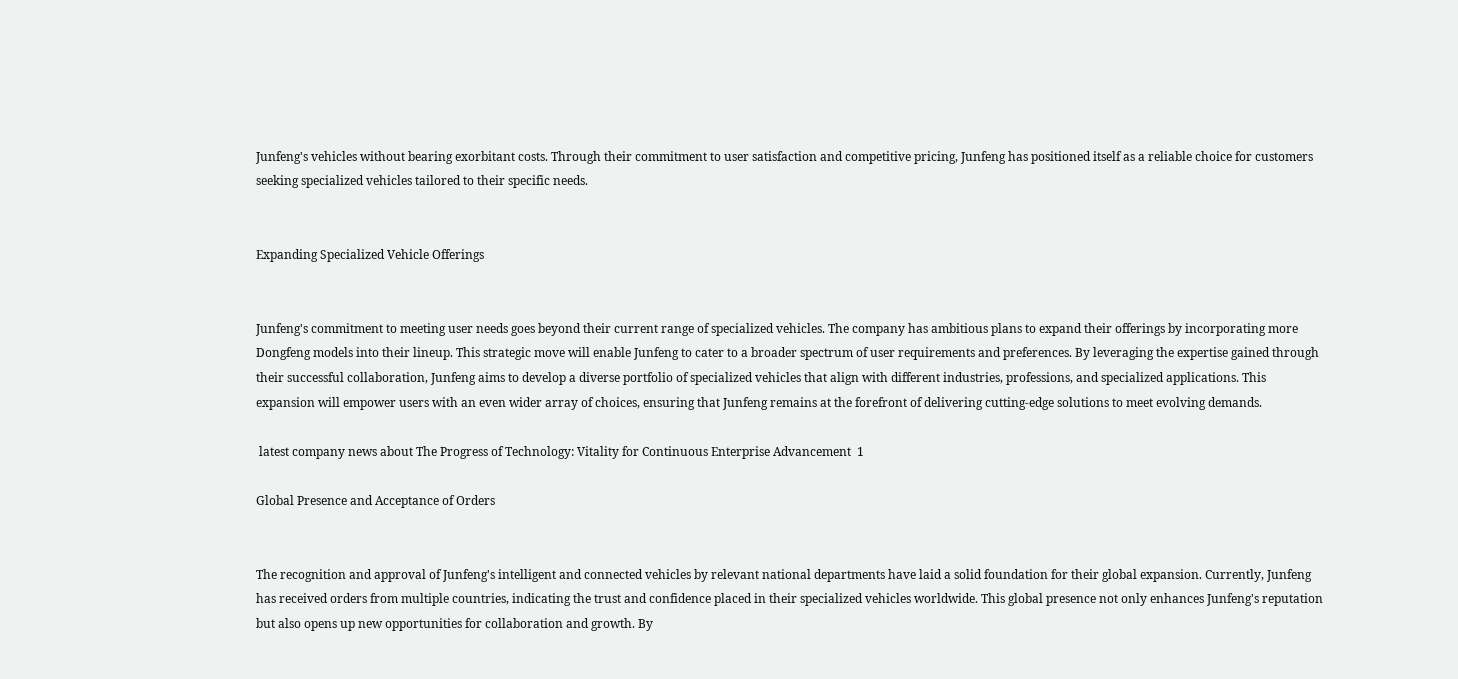Junfeng's vehicles without bearing exorbitant costs. Through their commitment to user satisfaction and competitive pricing, Junfeng has positioned itself as a reliable choice for customers seeking specialized vehicles tailored to their specific needs.


Expanding Specialized Vehicle Offerings


Junfeng's commitment to meeting user needs goes beyond their current range of specialized vehicles. The company has ambitious plans to expand their offerings by incorporating more Dongfeng models into their lineup. This strategic move will enable Junfeng to cater to a broader spectrum of user requirements and preferences. By leveraging the expertise gained through their successful collaboration, Junfeng aims to develop a diverse portfolio of specialized vehicles that align with different industries, professions, and specialized applications. This expansion will empower users with an even wider array of choices, ensuring that Junfeng remains at the forefront of delivering cutting-edge solutions to meet evolving demands.

 latest company news about The Progress of Technology: Vitality for Continuous Enterprise Advancement  1

Global Presence and Acceptance of Orders


The recognition and approval of Junfeng's intelligent and connected vehicles by relevant national departments have laid a solid foundation for their global expansion. Currently, Junfeng has received orders from multiple countries, indicating the trust and confidence placed in their specialized vehicles worldwide. This global presence not only enhances Junfeng's reputation but also opens up new opportunities for collaboration and growth. By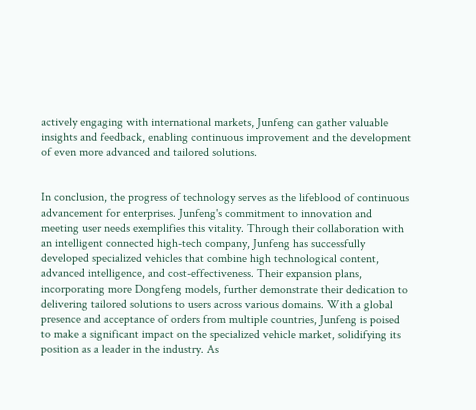actively engaging with international markets, Junfeng can gather valuable insights and feedback, enabling continuous improvement and the development of even more advanced and tailored solutions.


In conclusion, the progress of technology serves as the lifeblood of continuous advancement for enterprises. Junfeng's commitment to innovation and meeting user needs exemplifies this vitality. Through their collaboration with an intelligent connected high-tech company, Junfeng has successfully developed specialized vehicles that combine high technological content, advanced intelligence, and cost-effectiveness. Their expansion plans, incorporating more Dongfeng models, further demonstrate their dedication to delivering tailored solutions to users across various domains. With a global presence and acceptance of orders from multiple countries, Junfeng is poised to make a significant impact on the specialized vehicle market, solidifying its position as a leader in the industry. As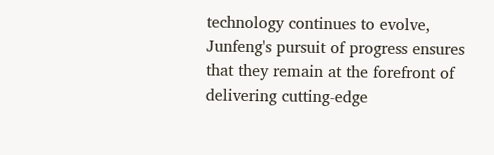technology continues to evolve, Junfeng's pursuit of progress ensures that they remain at the forefront of delivering cutting-edge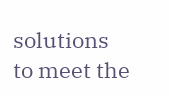solutions to meet the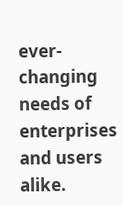ever-changing needs of enterprises and users alike.